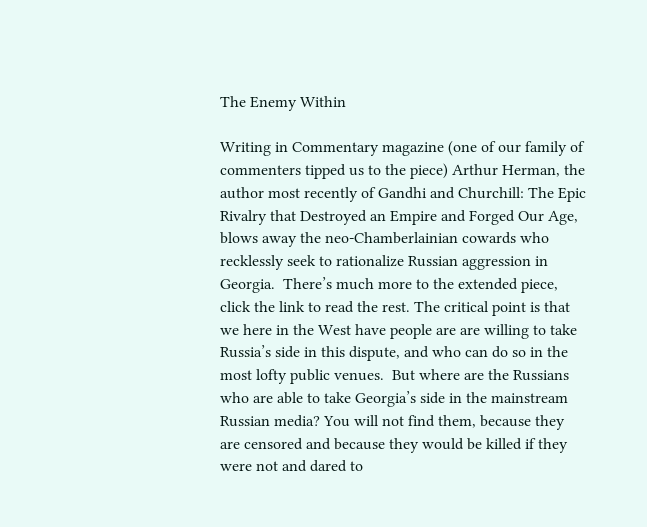The Enemy Within

Writing in Commentary magazine (one of our family of commenters tipped us to the piece) Arthur Herman, the author most recently of Gandhi and Churchill: The Epic Rivalry that Destroyed an Empire and Forged Our Age, blows away the neo-Chamberlainian cowards who recklessly seek to rationalize Russian aggression in Georgia.  There’s much more to the extended piece, click the link to read the rest. The critical point is that we here in the West have people are are willing to take Russia’s side in this dispute, and who can do so in the most lofty public venues.  But where are the Russians who are able to take Georgia’s side in the mainstream Russian media? You will not find them, because they are censored and because they would be killed if they were not and dared to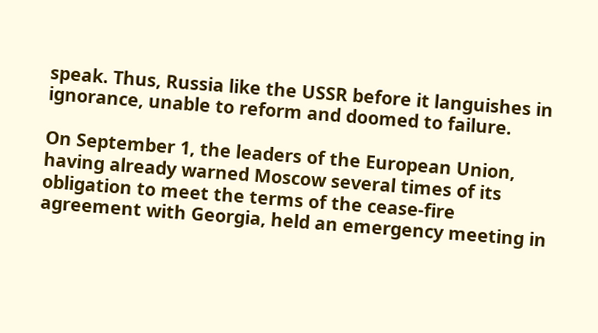speak. Thus, Russia like the USSR before it languishes in ignorance, unable to reform and doomed to failure.

On September 1, the leaders of the European Union, having already warned Moscow several times of its obligation to meet the terms of the cease-fire agreement with Georgia, held an emergency meeting in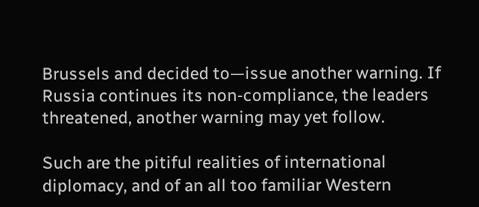Brussels and decided to—issue another warning. If Russia continues its non-compliance, the leaders threatened, another warning may yet follow.

Such are the pitiful realities of international diplomacy, and of an all too familiar Western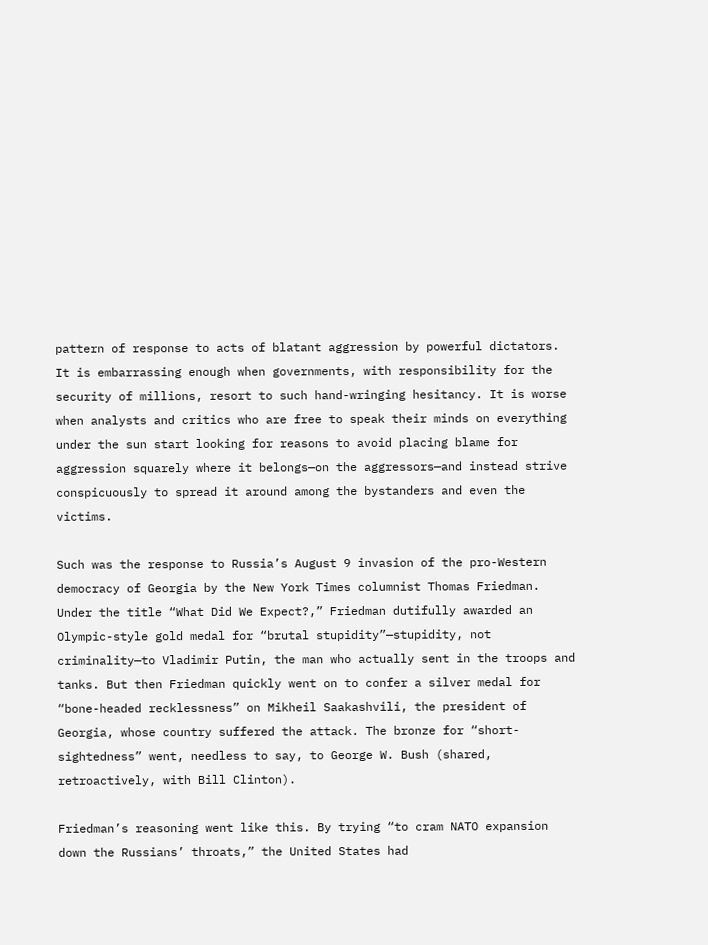pattern of response to acts of blatant aggression by powerful dictators. It is embarrassing enough when governments, with responsibility for the security of millions, resort to such hand-wringing hesitancy. It is worse when analysts and critics who are free to speak their minds on everything under the sun start looking for reasons to avoid placing blame for aggression squarely where it belongs—on the aggressors—and instead strive conspicuously to spread it around among the bystanders and even the victims.

Such was the response to Russia’s August 9 invasion of the pro-Western democracy of Georgia by the New York Times columnist Thomas Friedman. Under the title “What Did We Expect?,” Friedman dutifully awarded an Olympic-style gold medal for “brutal stupidity”—stupidity, not criminality—to Vladimir Putin, the man who actually sent in the troops and tanks. But then Friedman quickly went on to confer a silver medal for “bone-headed recklessness” on Mikheil Saakashvili, the president of Georgia, whose country suffered the attack. The bronze for “short-sightedness” went, needless to say, to George W. Bush (shared, retroactively, with Bill Clinton).

Friedman’s reasoning went like this. By trying “to cram NATO expansion down the Russians’ throats,” the United States had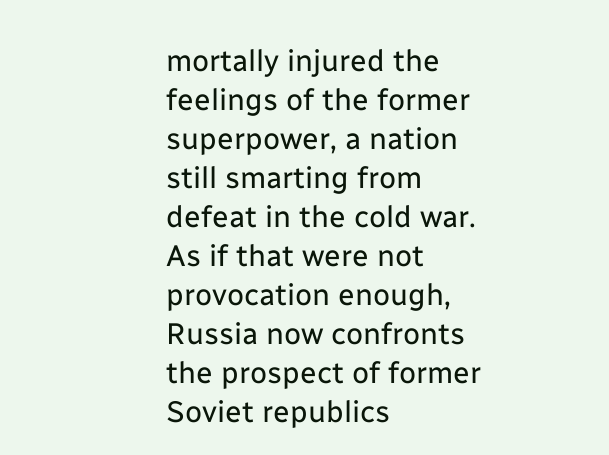mortally injured the feelings of the former superpower, a nation still smarting from defeat in the cold war. As if that were not provocation enough, Russia now confronts the prospect of former Soviet republics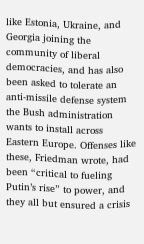like Estonia, Ukraine, and Georgia joining the community of liberal democracies, and has also been asked to tolerate an anti-missile defense system the Bush administration wants to install across Eastern Europe. Offenses like these, Friedman wrote, had been “critical to fueling Putin’s rise” to power, and they all but ensured a crisis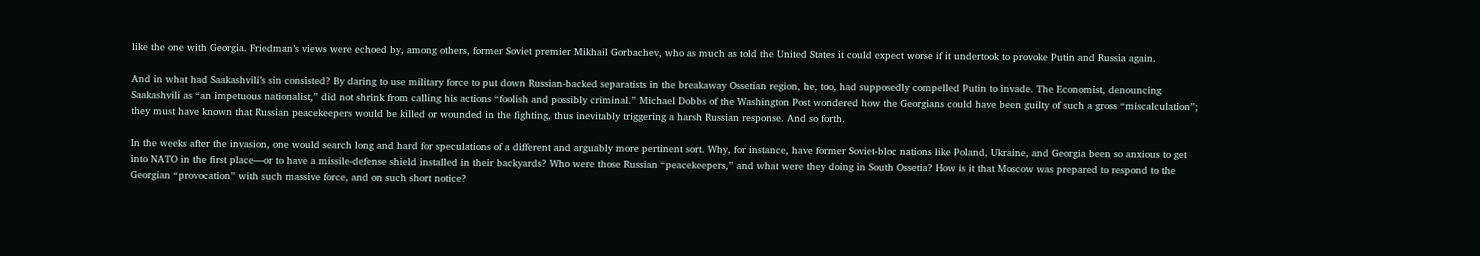like the one with Georgia. Friedman’s views were echoed by, among others, former Soviet premier Mikhail Gorbachev, who as much as told the United States it could expect worse if it undertook to provoke Putin and Russia again.

And in what had Saakashvili’s sin consisted? By daring to use military force to put down Russian-backed separatists in the breakaway Ossetian region, he, too, had supposedly compelled Putin to invade. The Economist, denouncing Saakashvili as “an impetuous nationalist,” did not shrink from calling his actions “foolish and possibly criminal.” Michael Dobbs of the Washington Post wondered how the Georgians could have been guilty of such a gross “miscalculation”; they must have known that Russian peacekeepers would be killed or wounded in the fighting, thus inevitably triggering a harsh Russian response. And so forth.

In the weeks after the invasion, one would search long and hard for speculations of a different and arguably more pertinent sort. Why, for instance, have former Soviet-bloc nations like Poland, Ukraine, and Georgia been so anxious to get into NATO in the first place—or to have a missile-defense shield installed in their backyards? Who were those Russian “peacekeepers,” and what were they doing in South Ossetia? How is it that Moscow was prepared to respond to the Georgian “provocation” with such massive force, and on such short notice?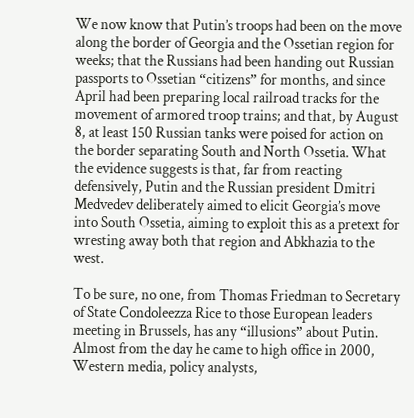We now know that Putin’s troops had been on the move along the border of Georgia and the Ossetian region for weeks; that the Russians had been handing out Russian passports to Ossetian “citizens” for months, and since April had been preparing local railroad tracks for the movement of armored troop trains; and that, by August 8, at least 150 Russian tanks were poised for action on the border separating South and North Ossetia. What the evidence suggests is that, far from reacting defensively, Putin and the Russian president Dmitri Medvedev deliberately aimed to elicit Georgia’s move into South Ossetia, aiming to exploit this as a pretext for wresting away both that region and Abkhazia to the west.

To be sure, no one, from Thomas Friedman to Secretary of State Condoleezza Rice to those European leaders meeting in Brussels, has any “illusions” about Putin. Almost from the day he came to high office in 2000, Western media, policy analysts,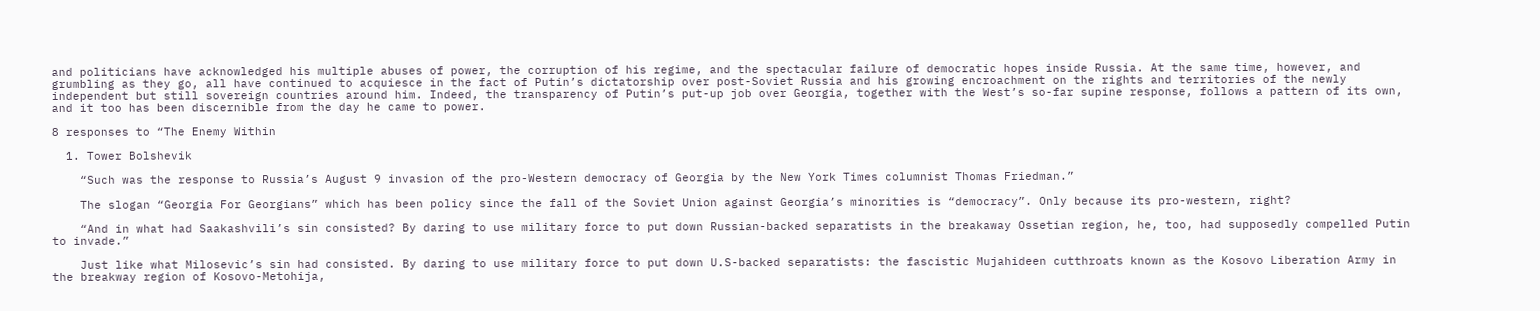and politicians have acknowledged his multiple abuses of power, the corruption of his regime, and the spectacular failure of democratic hopes inside Russia. At the same time, however, and grumbling as they go, all have continued to acquiesce in the fact of Putin’s dictatorship over post-Soviet Russia and his growing encroachment on the rights and territories of the newly independent but still sovereign countries around him. Indeed, the transparency of Putin’s put-up job over Georgia, together with the West’s so-far supine response, follows a pattern of its own, and it too has been discernible from the day he came to power.

8 responses to “The Enemy Within

  1. Tower Bolshevik

    “Such was the response to Russia’s August 9 invasion of the pro-Western democracy of Georgia by the New York Times columnist Thomas Friedman.”

    The slogan “Georgia For Georgians” which has been policy since the fall of the Soviet Union against Georgia’s minorities is “democracy”. Only because its pro-western, right?

    “And in what had Saakashvili’s sin consisted? By daring to use military force to put down Russian-backed separatists in the breakaway Ossetian region, he, too, had supposedly compelled Putin to invade.”

    Just like what Milosevic’s sin had consisted. By daring to use military force to put down U.S-backed separatists: the fascistic Mujahideen cutthroats known as the Kosovo Liberation Army in the breakway region of Kosovo-Metohija,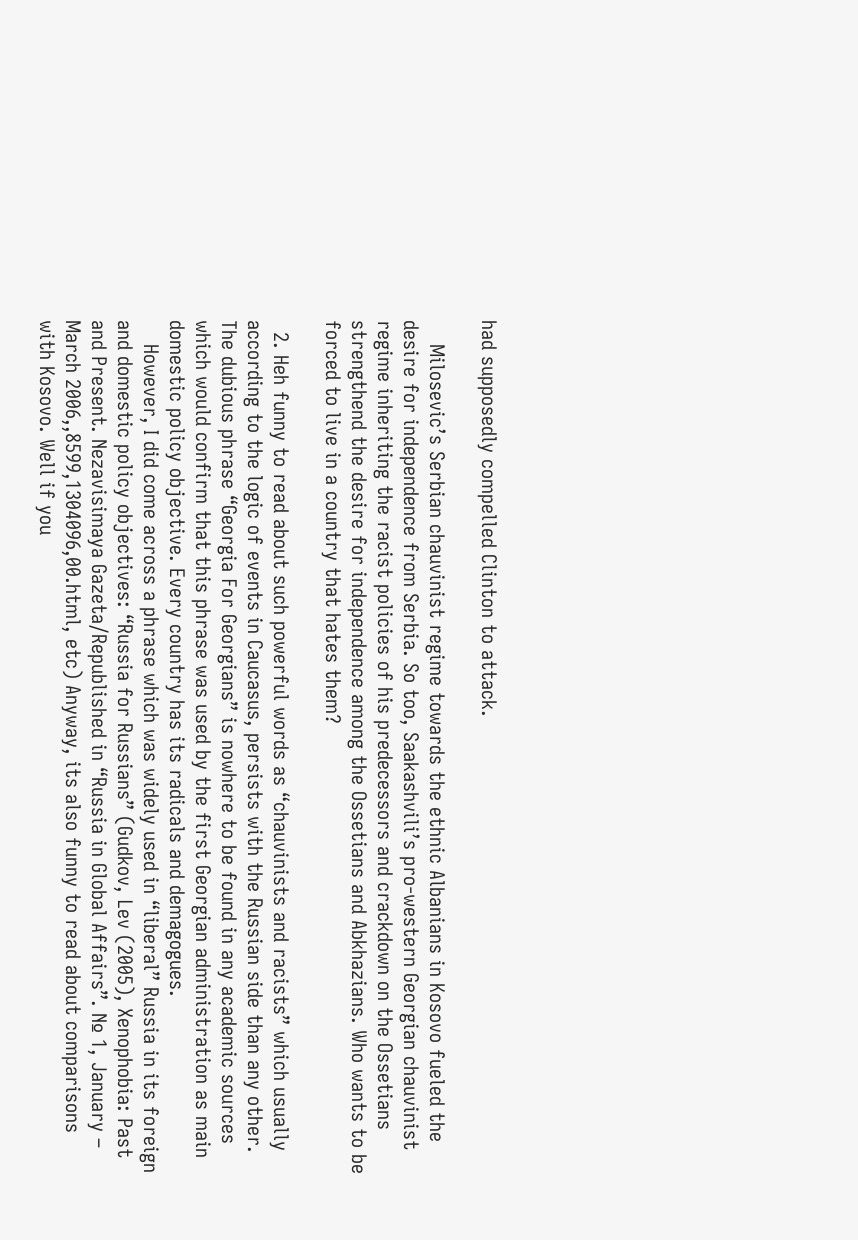had supposedly compelled Clinton to attack.

    Milosevic’s Serbian chauvinist regime towards the ethnic Albanians in Kosovo fueled the desire for independence from Serbia. So too, Saakashvili’s pro-western Georgian chauvinist regime inheriting the racist policies of his predecessors and crackdown on the Ossetians strengthend the desire for independence among the Ossetians and Abkhazians. Who wants to be forced to live in a country that hates them?

  2. Heh funny to read about such powerful words as “chauvinists and racists” which usually according to the logic of events in Caucasus, persists with the Russian side than any other. The dubious phrase “Georgia For Georgians” is nowhere to be found in any academic sources which would confirm that this phrase was used by the first Georgian administration as main domestic policy objective. Every country has its radicals and demagogues.
    However, I did come across a phrase which was widely used in “liberal” Russia in its foreign and domestic policy objectives: “Russia for Russians” (Gudkov, Lev (2005), Xenophobia: Past and Present. Nezavisimaya Gazeta/Republished in “Russia in Global Affairs”. № 1, January – March 2006,,8599,1304096,00.html, etc) Anyway, its also funny to read about comparisons with Kosovo. Well if you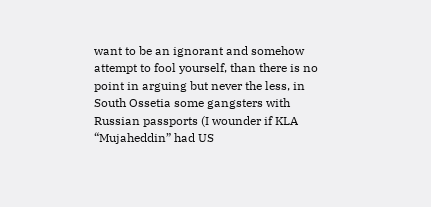want to be an ignorant and somehow attempt to fool yourself, than there is no point in arguing but never the less, in South Ossetia some gangsters with Russian passports (I wounder if KLA “Mujaheddin” had US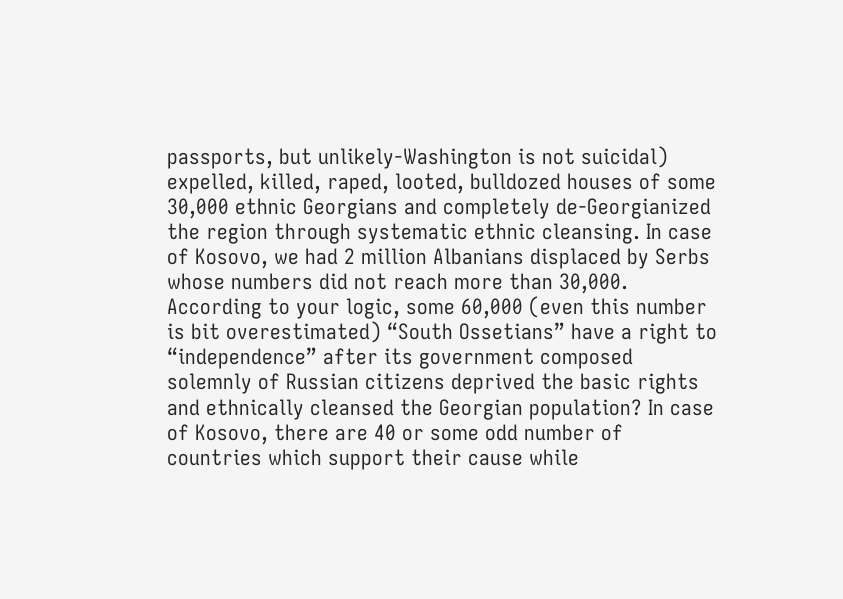passports, but unlikely-Washington is not suicidal) expelled, killed, raped, looted, bulldozed houses of some 30,000 ethnic Georgians and completely de-Georgianized the region through systematic ethnic cleansing. In case of Kosovo, we had 2 million Albanians displaced by Serbs whose numbers did not reach more than 30,000. According to your logic, some 60,000 (even this number is bit overestimated) “South Ossetians” have a right to “independence” after its government composed solemnly of Russian citizens deprived the basic rights and ethnically cleansed the Georgian population? In case of Kosovo, there are 40 or some odd number of countries which support their cause while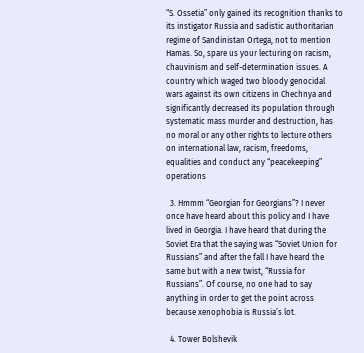“S. Ossetia” only gained its recognition thanks to its instigator Russia and sadistic authoritarian regime of Sandinistan Ortega, not to mention Hamas. So, spare us your lecturing on racism, chauvinism and self-determination issues. A country which waged two bloody genocidal wars against its own citizens in Chechnya and significantly decreased its population through systematic mass murder and destruction, has no moral or any other rights to lecture others on international law, racism, freedoms, equalities and conduct any “peacekeeping” operations

  3. Hmmm “Georgian for Georgians”? I never once have heard about this policy and I have lived in Georgia. I have heard that during the Soviet Era that the saying was “Soviet Union for Russians” and after the fall I have heard the same but with a new twist, “Russia for Russians”. Of course, no one had to say anything in order to get the point across because xenophobia is Russia’s lot.

  4. Tower Bolshevik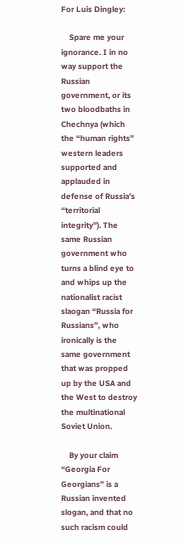For Luis Dingley:

    Spare me your ignorance. I in no way support the Russian government, or its two bloodbaths in Chechnya (which the “human rights” western leaders supported and applauded in defense of Russia’s “territorial integrity”). The same Russian government who turns a blind eye to and whips up the nationalist racist slaogan “Russia for Russians”, who ironically is the same government that was propped up by the USA and the West to destroy the multinational Soviet Union.

    By your claim “Georgia For Georgians” is a Russian invented slogan, and that no such racism could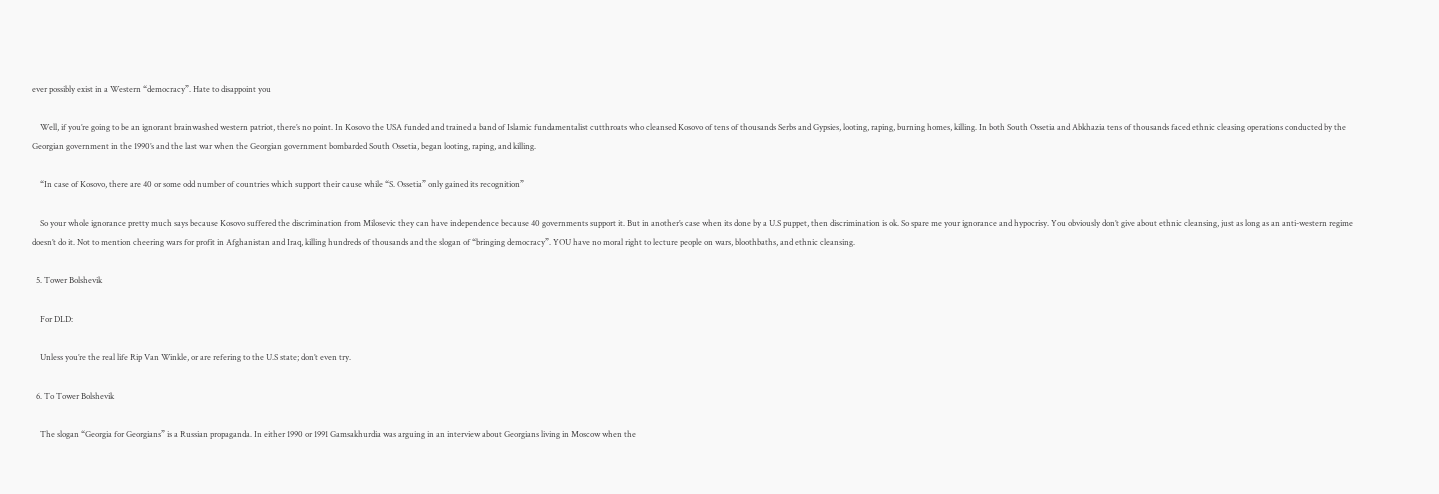ever possibly exist in a Western “democracy”. Hate to disappoint you

    Well, if you’re going to be an ignorant brainwashed western patriot, there’s no point. In Kosovo the USA funded and trained a band of Islamic fundamentalist cutthroats who cleansed Kosovo of tens of thousands Serbs and Gypsies, looting, raping, burning homes, killing. In both South Ossetia and Abkhazia tens of thousands faced ethnic cleasing operations conducted by the Georgian government in the 1990’s and the last war when the Georgian government bombarded South Ossetia, began looting, raping, and killing.

    “In case of Kosovo, there are 40 or some odd number of countries which support their cause while “S. Ossetia” only gained its recognition”

    So your whole ignorance pretty much says because Kosovo suffered the discrimination from Milosevic they can have independence because 40 governments support it. But in another’s case when its done by a U.S puppet, then discrimination is ok. So spare me your ignorance and hypocrisy. You obviously don’t give about ethnic cleansing, just as long as an anti-western regime doesn’t do it. Not to mention cheering wars for profit in Afghanistan and Iraq, killing hundreds of thousands and the slogan of “bringing democracy”. YOU have no moral right to lecture people on wars, bloothbaths, and ethnic cleansing.

  5. Tower Bolshevik

    For DLD:

    Unless you’re the real life Rip Van Winkle, or are refering to the U.S state; don’t even try.

  6. To Tower Bolshevik

    The slogan “Georgia for Georgians” is a Russian propaganda. In either 1990 or 1991 Gamsakhurdia was arguing in an interview about Georgians living in Moscow when the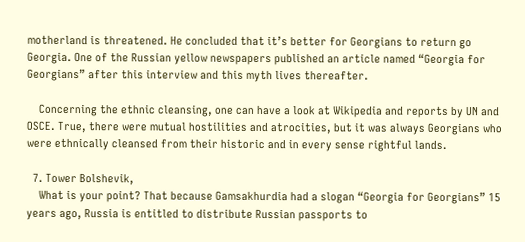motherland is threatened. He concluded that it’s better for Georgians to return go Georgia. One of the Russian yellow newspapers published an article named “Georgia for Georgians” after this interview and this myth lives thereafter.

    Concerning the ethnic cleansing, one can have a look at Wikipedia and reports by UN and OSCE. True, there were mutual hostilities and atrocities, but it was always Georgians who were ethnically cleansed from their historic and in every sense rightful lands.

  7. Tower Bolshevik,
    What is your point? That because Gamsakhurdia had a slogan “Georgia for Georgians” 15 years ago, Russia is entitled to distribute Russian passports to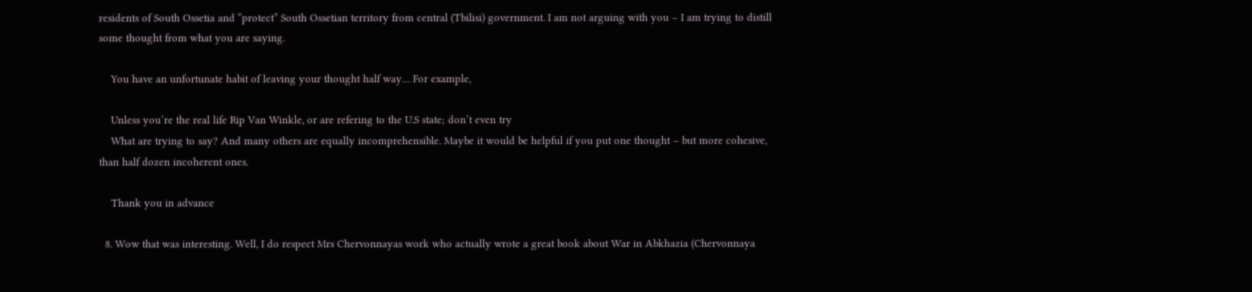residents of South Ossetia and “protect” South Ossetian territory from central (Tbilisi) government. I am not arguing with you – I am trying to distill some thought from what you are saying.

    You have an unfortunate habit of leaving your thought half way… For example,

    Unless you’re the real life Rip Van Winkle, or are refering to the U.S state; don’t even try
    What are trying to say? And many others are equally incomprehensible. Maybe it would be helpful if you put one thought – but more cohesive, than half dozen incoherent ones.

    Thank you in advance

  8. Wow that was interesting. Well, I do respect Mrs Chervonnayas work who actually wrote a great book about War in Abkhazia (Chervonnaya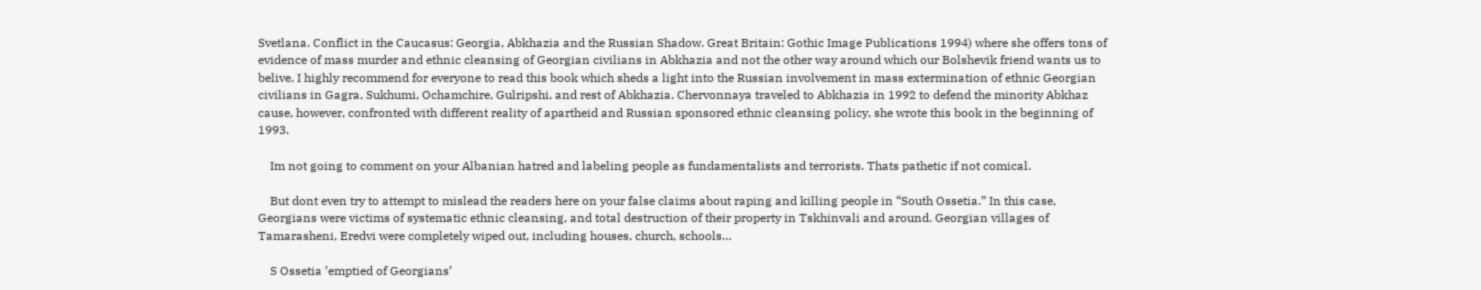Svetlana. Conflict in the Caucasus: Georgia, Abkhazia and the Russian Shadow. Great Britain: Gothic Image Publications 1994) where she offers tons of evidence of mass murder and ethnic cleansing of Georgian civilians in Abkhazia and not the other way around which our Bolshevik friend wants us to belive. I highly recommend for everyone to read this book which sheds a light into the Russian involvement in mass extermination of ethnic Georgian civilians in Gagra, Sukhumi, Ochamchire, Gulripshi, and rest of Abkhazia. Chervonnaya traveled to Abkhazia in 1992 to defend the minority Abkhaz cause, however, confronted with different reality of apartheid and Russian sponsored ethnic cleansing policy, she wrote this book in the beginning of 1993.

    Im not going to comment on your Albanian hatred and labeling people as fundamentalists and terrorists. Thats pathetic if not comical.

    But dont even try to attempt to mislead the readers here on your false claims about raping and killing people in “South Ossetia.” In this case, Georgians were victims of systematic ethnic cleansing, and total destruction of their property in Tskhinvali and around. Georgian villages of Tamarasheni, Eredvi were completely wiped out, including houses, church, schools…

    S Ossetia ’emptied of Georgians’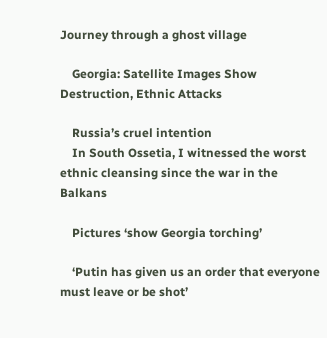Journey through a ghost village

    Georgia: Satellite Images Show Destruction, Ethnic Attacks

    Russia’s cruel intention
    In South Ossetia, I witnessed the worst ethnic cleansing since the war in the Balkans

    Pictures ‘show Georgia torching’

    ‘Putin has given us an order that everyone must leave or be shot’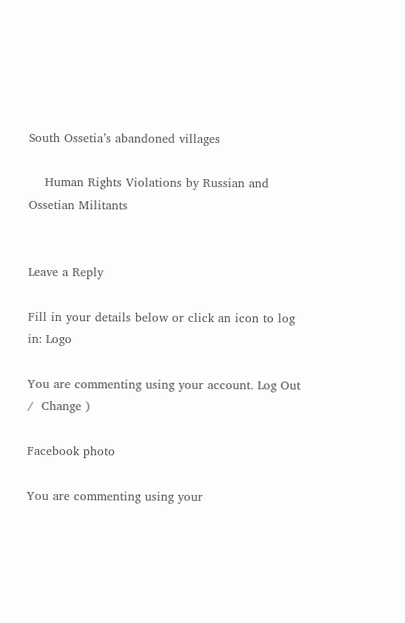South Ossetia’s abandoned villages

    Human Rights Violations by Russian and Ossetian Militants


Leave a Reply

Fill in your details below or click an icon to log in: Logo

You are commenting using your account. Log Out /  Change )

Facebook photo

You are commenting using your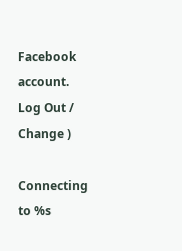Facebook account. Log Out /  Change )

Connecting to %s